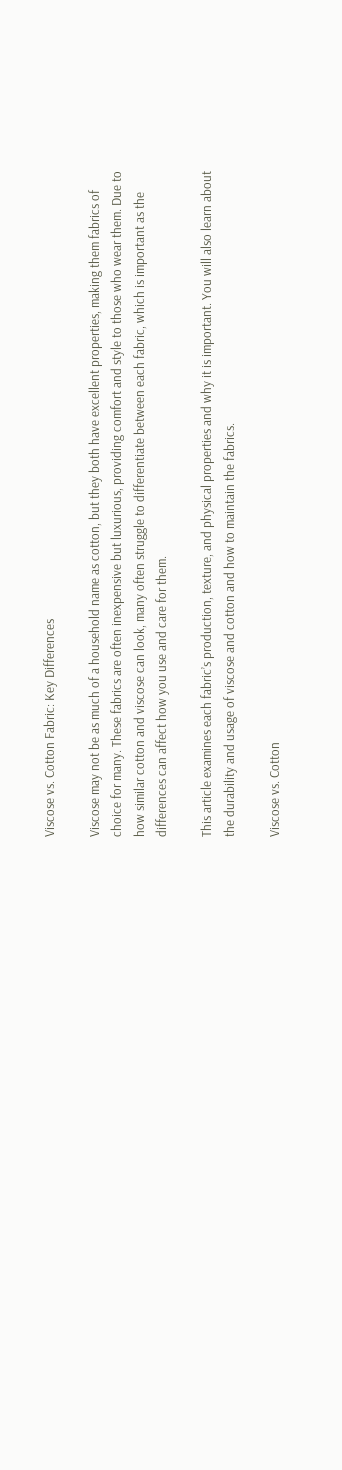Viscose vs. Cotton Fabric: Key Differences

Viscose may not be as much of a household name as cotton, but they both have excellent properties, making them fabrics of choice for many. These fabrics are often inexpensive but luxurious, providing comfort and style to those who wear them. Due to how similar cotton and viscose can look, many often struggle to differentiate between each fabric, which is important as the differences can affect how you use and care for them.

This article examines each fabric’s production, texture, and physical properties and why it is important. You will also learn about the durability and usage of viscose and cotton and how to maintain the fabrics.

Viscose vs. Cotton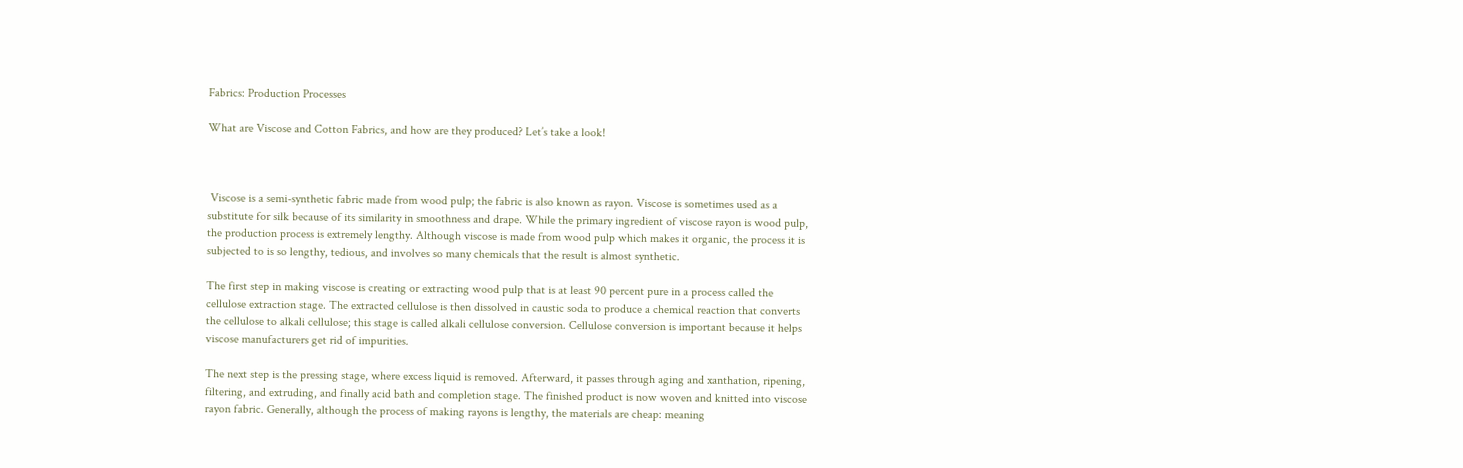Fabrics: Production Processes

What are Viscose and Cotton Fabrics, and how are they produced? Let’s take a look!



 Viscose is a semi-synthetic fabric made from wood pulp; the fabric is also known as rayon. Viscose is sometimes used as a substitute for silk because of its similarity in smoothness and drape. While the primary ingredient of viscose rayon is wood pulp, the production process is extremely lengthy. Although viscose is made from wood pulp which makes it organic, the process it is subjected to is so lengthy, tedious, and involves so many chemicals that the result is almost synthetic.

The first step in making viscose is creating or extracting wood pulp that is at least 90 percent pure in a process called the cellulose extraction stage. The extracted cellulose is then dissolved in caustic soda to produce a chemical reaction that converts the cellulose to alkali cellulose; this stage is called alkali cellulose conversion. Cellulose conversion is important because it helps viscose manufacturers get rid of impurities.

The next step is the pressing stage, where excess liquid is removed. Afterward, it passes through aging and xanthation, ripening, filtering, and extruding, and finally acid bath and completion stage. The finished product is now woven and knitted into viscose rayon fabric. Generally, although the process of making rayons is lengthy, the materials are cheap: meaning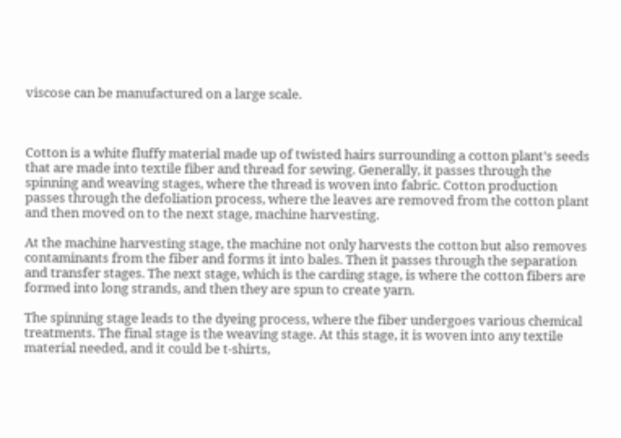viscose can be manufactured on a large scale.



Cotton is a white fluffy material made up of twisted hairs surrounding a cotton plant’s seeds that are made into textile fiber and thread for sewing. Generally, it passes through the spinning and weaving stages, where the thread is woven into fabric. Cotton production passes through the defoliation process, where the leaves are removed from the cotton plant and then moved on to the next stage, machine harvesting.

At the machine harvesting stage, the machine not only harvests the cotton but also removes contaminants from the fiber and forms it into bales. Then it passes through the separation and transfer stages. The next stage, which is the carding stage, is where the cotton fibers are formed into long strands, and then they are spun to create yarn.

The spinning stage leads to the dyeing process, where the fiber undergoes various chemical treatments. The final stage is the weaving stage. At this stage, it is woven into any textile material needed, and it could be t-shirts,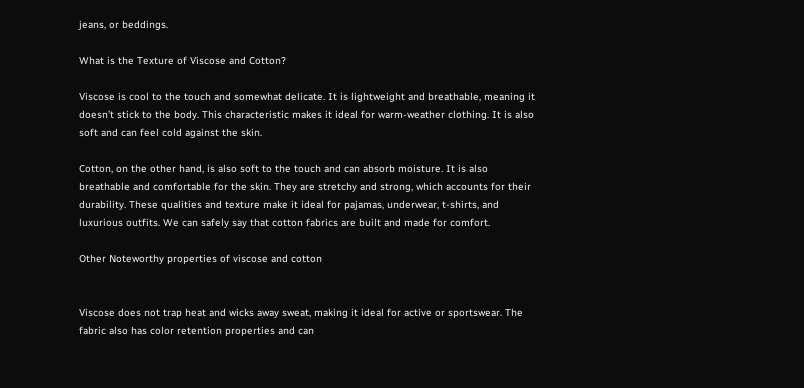jeans, or beddings.

What is the Texture of Viscose and Cotton?

Viscose is cool to the touch and somewhat delicate. It is lightweight and breathable, meaning it doesn’t stick to the body. This characteristic makes it ideal for warm-weather clothing. It is also soft and can feel cold against the skin.

Cotton, on the other hand, is also soft to the touch and can absorb moisture. It is also breathable and comfortable for the skin. They are stretchy and strong, which accounts for their durability. These qualities and texture make it ideal for pajamas, underwear, t-shirts, and luxurious outfits. We can safely say that cotton fabrics are built and made for comfort.

Other Noteworthy properties of viscose and cotton


Viscose does not trap heat and wicks away sweat, making it ideal for active or sportswear. The fabric also has color retention properties and can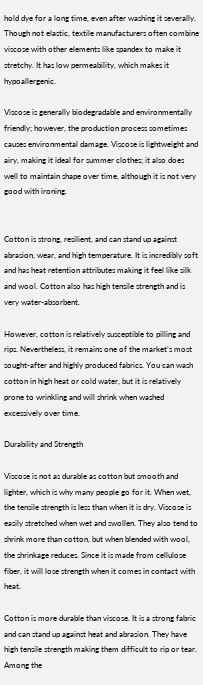hold dye for a long time, even after washing it severally. Though not elastic, textile manufacturers often combine viscose with other elements like spandex to make it stretchy. It has low permeability, which makes it hypoallergenic.

Viscose is generally biodegradable and environmentally friendly; however, the production process sometimes causes environmental damage. Viscose is lightweight and airy, making it ideal for summer clothes; it also does well to maintain shape over time, although it is not very good with ironing.


Cotton is strong, resilient, and can stand up against abrasion, wear, and high temperature. It is incredibly soft and has heat retention attributes making it feel like silk and wool. Cotton also has high tensile strength and is very water-absorbent.

However, cotton is relatively susceptible to pilling and rips. Nevertheless, it remains one of the market’s most sought-after and highly produced fabrics. You can wash cotton in high heat or cold water, but it is relatively prone to wrinkling and will shrink when washed excessively over time.

Durability and Strength

Viscose is not as durable as cotton but smooth and lighter, which is why many people go for it. When wet, the tensile strength is less than when it is dry. Viscose is easily stretched when wet and swollen. They also tend to shrink more than cotton, but when blended with wool, the shrinkage reduces. Since it is made from cellulose fiber, it will lose strength when it comes in contact with heat.

Cotton is more durable than viscose. It is a strong fabric and can stand up against heat and abrasion. They have high tensile strength making them difficult to rip or tear. Among the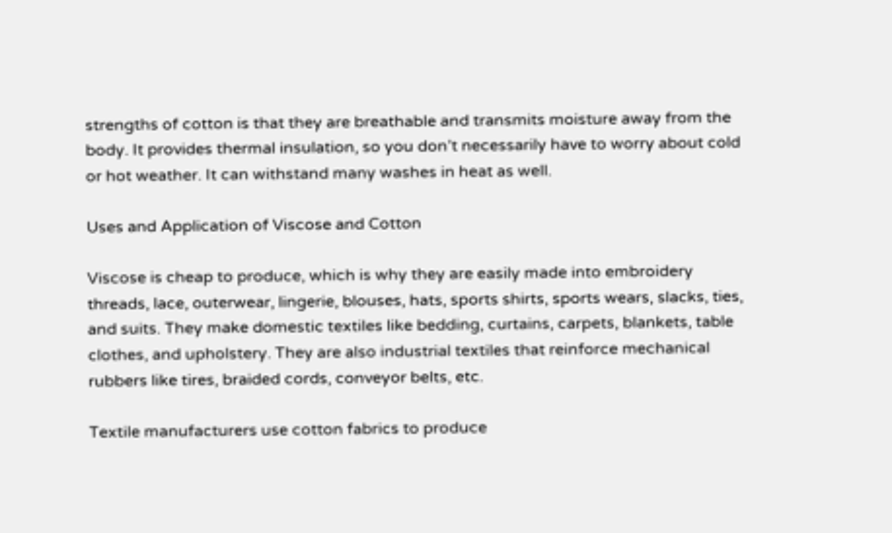strengths of cotton is that they are breathable and transmits moisture away from the body. It provides thermal insulation, so you don’t necessarily have to worry about cold or hot weather. It can withstand many washes in heat as well.

Uses and Application of Viscose and Cotton

Viscose is cheap to produce, which is why they are easily made into embroidery threads, lace, outerwear, lingerie, blouses, hats, sports shirts, sports wears, slacks, ties, and suits. They make domestic textiles like bedding, curtains, carpets, blankets, table clothes, and upholstery. They are also industrial textiles that reinforce mechanical rubbers like tires, braided cords, conveyor belts, etc.

Textile manufacturers use cotton fabrics to produce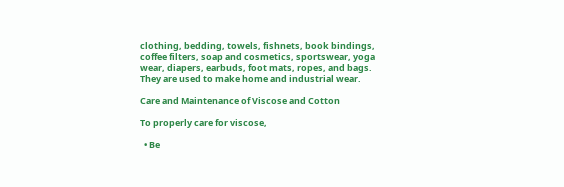clothing, bedding, towels, fishnets, book bindings, coffee filters, soap and cosmetics, sportswear, yoga wear, diapers, earbuds, foot mats, ropes, and bags. They are used to make home and industrial wear.

Care and Maintenance of Viscose and Cotton

To properly care for viscose,

  • Be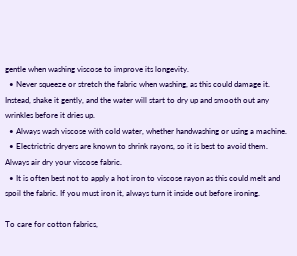gentle when washing viscose to improve its longevity.
  • Never squeeze or stretch the fabric when washing, as this could damage it. Instead, shake it gently, and the water will start to dry up and smooth out any wrinkles before it dries up.
  • Always wash viscose with cold water, whether handwashing or using a machine.
  • Electrictric dryers are known to shrink rayons, so it is best to avoid them. Always air dry your viscose fabric.
  • It is often best not to apply a hot iron to viscose rayon as this could melt and spoil the fabric. If you must iron it, always turn it inside out before ironing.

To care for cotton fabrics,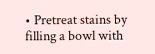• Pretreat stains by filling a bowl with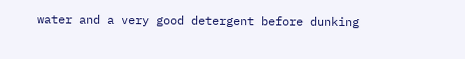water and a very good detergent before dunking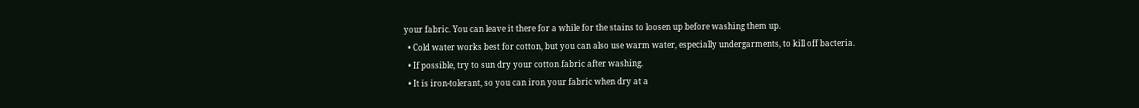your fabric. You can leave it there for a while for the stains to loosen up before washing them up.
  • Cold water works best for cotton, but you can also use warm water, especially undergarments, to kill off bacteria.
  • If possible, try to sun dry your cotton fabric after washing.
  • It is iron-tolerant, so you can iron your fabric when dry at a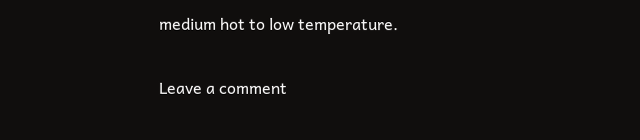medium hot to low temperature.

Leave a comment